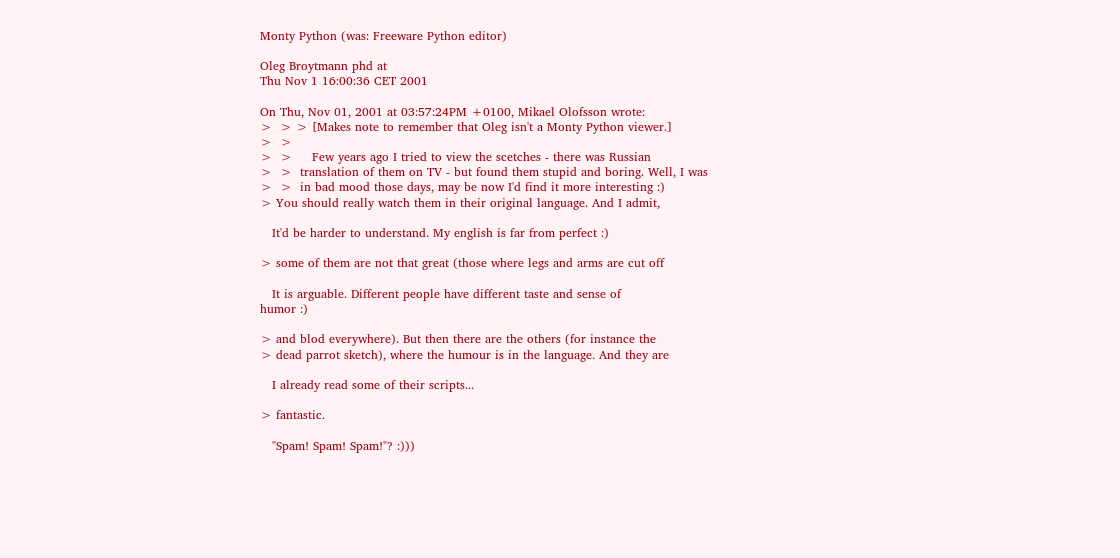Monty Python (was: Freeware Python editor)

Oleg Broytmann phd at
Thu Nov 1 16:00:36 CET 2001

On Thu, Nov 01, 2001 at 03:57:24PM +0100, Mikael Olofsson wrote:
>  > > [Makes note to remember that Oleg isn't a Monty Python viewer.]
>  >
>  >     Few years ago I tried to view the scetches - there was Russian
>  >  translation of them on TV - but found them stupid and boring. Well, I was
>  >  in bad mood those days, may be now I'd find it more interesting :)
> You should really watch them in their original language. And I admit,

   It'd be harder to understand. My english is far from perfect :)

> some of them are not that great (those where legs and arms are cut off

   It is arguable. Different people have different taste and sense of
humor :)

> and blod everywhere). But then there are the others (for instance the
> dead parrot sketch), where the humour is in the language. And they are

   I already read some of their scripts...

> fantastic.

   "Spam! Spam! Spam!"? :)))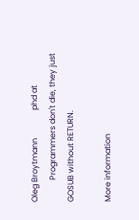Oleg Broytmann              phd at
           Programmers don't die, they just GOSUB without RETURN.

More information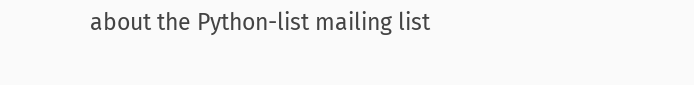about the Python-list mailing list